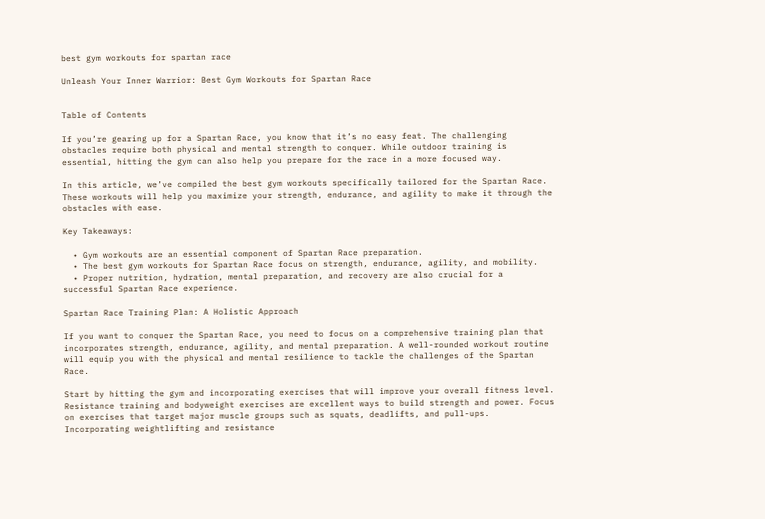best gym workouts for spartan race

Unleash Your Inner Warrior: Best Gym Workouts for Spartan Race


Table of Contents

If you’re gearing up for a Spartan Race, you know that it’s no easy feat. The challenging obstacles require both physical and mental strength to conquer. While outdoor training is essential, hitting the gym can also help you prepare for the race in a more focused way.

In this article, we’ve compiled the best gym workouts specifically tailored for the Spartan Race. These workouts will help you maximize your strength, endurance, and agility to make it through the obstacles with ease.

Key Takeaways:

  • Gym workouts are an essential component of Spartan Race preparation.
  • The best gym workouts for Spartan Race focus on strength, endurance, agility, and mobility.
  • Proper nutrition, hydration, mental preparation, and recovery are also crucial for a successful Spartan Race experience.

Spartan Race Training Plan: A Holistic Approach

If you want to conquer the Spartan Race, you need to focus on a comprehensive training plan that incorporates strength, endurance, agility, and mental preparation. A well-rounded workout routine will equip you with the physical and mental resilience to tackle the challenges of the Spartan Race.

Start by hitting the gym and incorporating exercises that will improve your overall fitness level. Resistance training and bodyweight exercises are excellent ways to build strength and power. Focus on exercises that target major muscle groups such as squats, deadlifts, and pull-ups. Incorporating weightlifting and resistance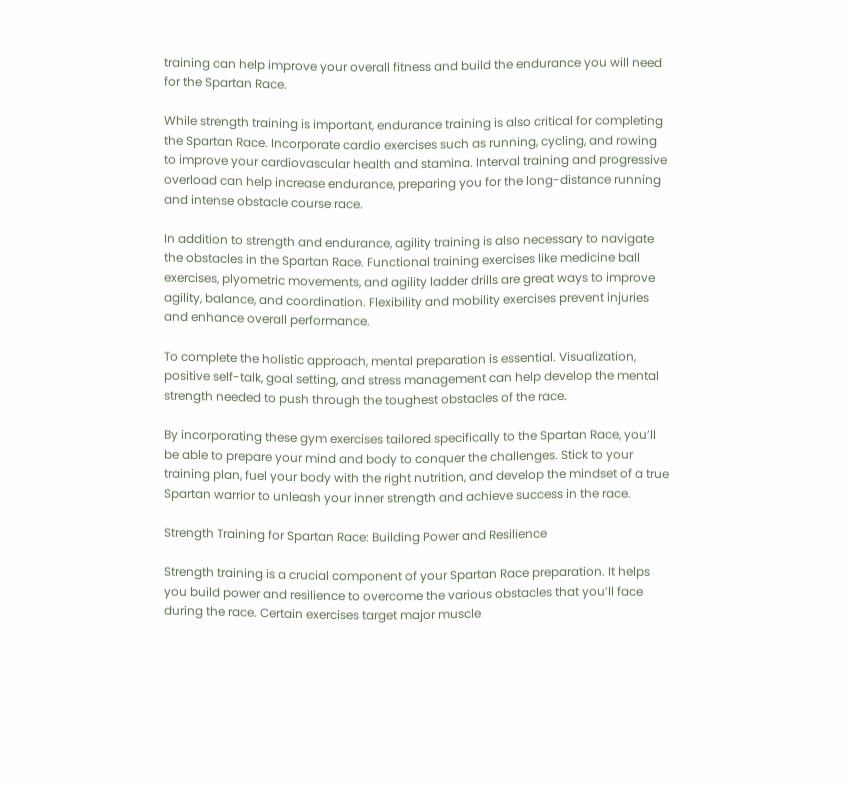training can help improve your overall fitness and build the endurance you will need for the Spartan Race.

While strength training is important, endurance training is also critical for completing the Spartan Race. Incorporate cardio exercises such as running, cycling, and rowing to improve your cardiovascular health and stamina. Interval training and progressive overload can help increase endurance, preparing you for the long-distance running and intense obstacle course race.

In addition to strength and endurance, agility training is also necessary to navigate the obstacles in the Spartan Race. Functional training exercises like medicine ball exercises, plyometric movements, and agility ladder drills are great ways to improve agility, balance, and coordination. Flexibility and mobility exercises prevent injuries and enhance overall performance.

To complete the holistic approach, mental preparation is essential. Visualization, positive self-talk, goal setting, and stress management can help develop the mental strength needed to push through the toughest obstacles of the race.

By incorporating these gym exercises tailored specifically to the Spartan Race, you’ll be able to prepare your mind and body to conquer the challenges. Stick to your training plan, fuel your body with the right nutrition, and develop the mindset of a true Spartan warrior to unleash your inner strength and achieve success in the race.

Strength Training for Spartan Race: Building Power and Resilience

Strength training is a crucial component of your Spartan Race preparation. It helps you build power and resilience to overcome the various obstacles that you’ll face during the race. Certain exercises target major muscle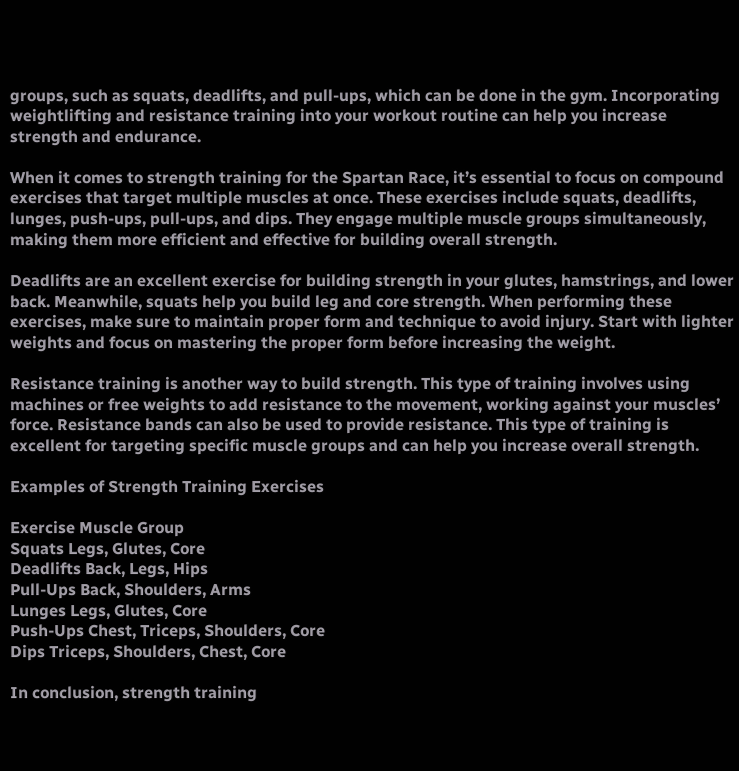groups, such as squats, deadlifts, and pull-ups, which can be done in the gym. Incorporating weightlifting and resistance training into your workout routine can help you increase strength and endurance.

When it comes to strength training for the Spartan Race, it’s essential to focus on compound exercises that target multiple muscles at once. These exercises include squats, deadlifts, lunges, push-ups, pull-ups, and dips. They engage multiple muscle groups simultaneously, making them more efficient and effective for building overall strength.

Deadlifts are an excellent exercise for building strength in your glutes, hamstrings, and lower back. Meanwhile, squats help you build leg and core strength. When performing these exercises, make sure to maintain proper form and technique to avoid injury. Start with lighter weights and focus on mastering the proper form before increasing the weight.

Resistance training is another way to build strength. This type of training involves using machines or free weights to add resistance to the movement, working against your muscles’ force. Resistance bands can also be used to provide resistance. This type of training is excellent for targeting specific muscle groups and can help you increase overall strength.

Examples of Strength Training Exercises

Exercise Muscle Group
Squats Legs, Glutes, Core
Deadlifts Back, Legs, Hips
Pull-Ups Back, Shoulders, Arms
Lunges Legs, Glutes, Core
Push-Ups Chest, Triceps, Shoulders, Core
Dips Triceps, Shoulders, Chest, Core

In conclusion, strength training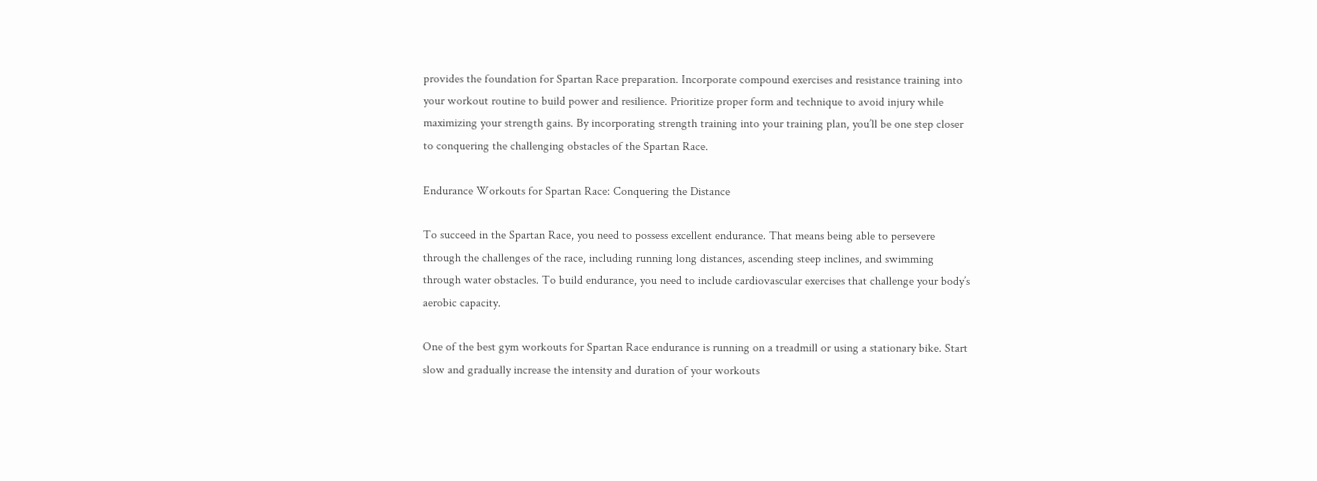provides the foundation for Spartan Race preparation. Incorporate compound exercises and resistance training into your workout routine to build power and resilience. Prioritize proper form and technique to avoid injury while maximizing your strength gains. By incorporating strength training into your training plan, you’ll be one step closer to conquering the challenging obstacles of the Spartan Race.

Endurance Workouts for Spartan Race: Conquering the Distance

To succeed in the Spartan Race, you need to possess excellent endurance. That means being able to persevere through the challenges of the race, including running long distances, ascending steep inclines, and swimming through water obstacles. To build endurance, you need to include cardiovascular exercises that challenge your body’s aerobic capacity.

One of the best gym workouts for Spartan Race endurance is running on a treadmill or using a stationary bike. Start slow and gradually increase the intensity and duration of your workouts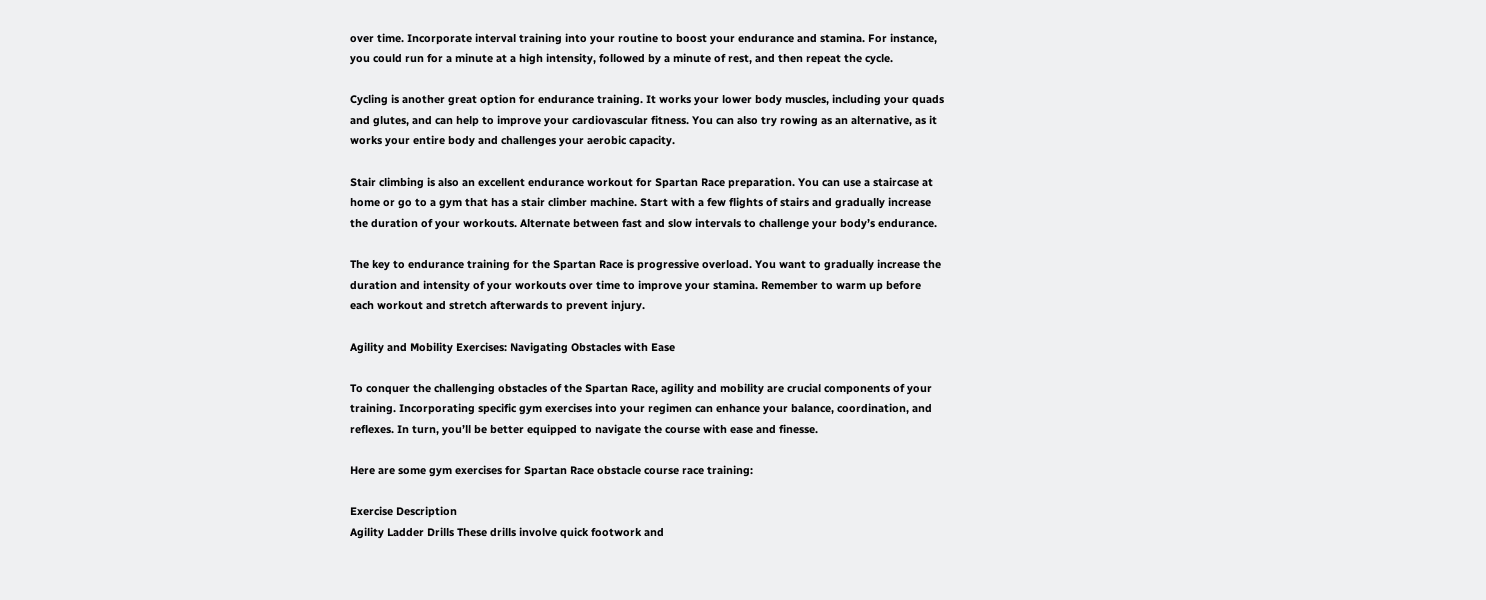over time. Incorporate interval training into your routine to boost your endurance and stamina. For instance, you could run for a minute at a high intensity, followed by a minute of rest, and then repeat the cycle.

Cycling is another great option for endurance training. It works your lower body muscles, including your quads and glutes, and can help to improve your cardiovascular fitness. You can also try rowing as an alternative, as it works your entire body and challenges your aerobic capacity.

Stair climbing is also an excellent endurance workout for Spartan Race preparation. You can use a staircase at home or go to a gym that has a stair climber machine. Start with a few flights of stairs and gradually increase the duration of your workouts. Alternate between fast and slow intervals to challenge your body’s endurance.

The key to endurance training for the Spartan Race is progressive overload. You want to gradually increase the duration and intensity of your workouts over time to improve your stamina. Remember to warm up before each workout and stretch afterwards to prevent injury.

Agility and Mobility Exercises: Navigating Obstacles with Ease

To conquer the challenging obstacles of the Spartan Race, agility and mobility are crucial components of your training. Incorporating specific gym exercises into your regimen can enhance your balance, coordination, and reflexes. In turn, you’ll be better equipped to navigate the course with ease and finesse.

Here are some gym exercises for Spartan Race obstacle course race training:

Exercise Description
Agility Ladder Drills These drills involve quick footwork and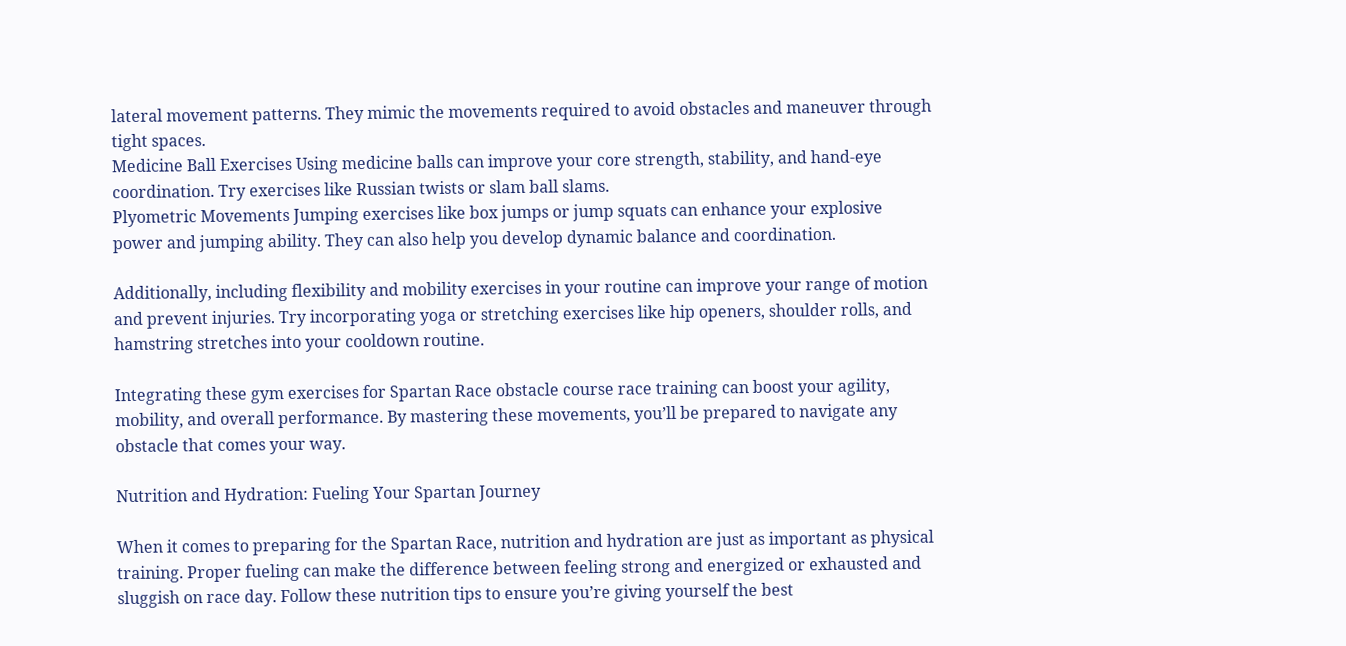lateral movement patterns. They mimic the movements required to avoid obstacles and maneuver through tight spaces.
Medicine Ball Exercises Using medicine balls can improve your core strength, stability, and hand-eye coordination. Try exercises like Russian twists or slam ball slams.
Plyometric Movements Jumping exercises like box jumps or jump squats can enhance your explosive power and jumping ability. They can also help you develop dynamic balance and coordination.

Additionally, including flexibility and mobility exercises in your routine can improve your range of motion and prevent injuries. Try incorporating yoga or stretching exercises like hip openers, shoulder rolls, and hamstring stretches into your cooldown routine.

Integrating these gym exercises for Spartan Race obstacle course race training can boost your agility, mobility, and overall performance. By mastering these movements, you’ll be prepared to navigate any obstacle that comes your way.

Nutrition and Hydration: Fueling Your Spartan Journey

When it comes to preparing for the Spartan Race, nutrition and hydration are just as important as physical training. Proper fueling can make the difference between feeling strong and energized or exhausted and sluggish on race day. Follow these nutrition tips to ensure you’re giving yourself the best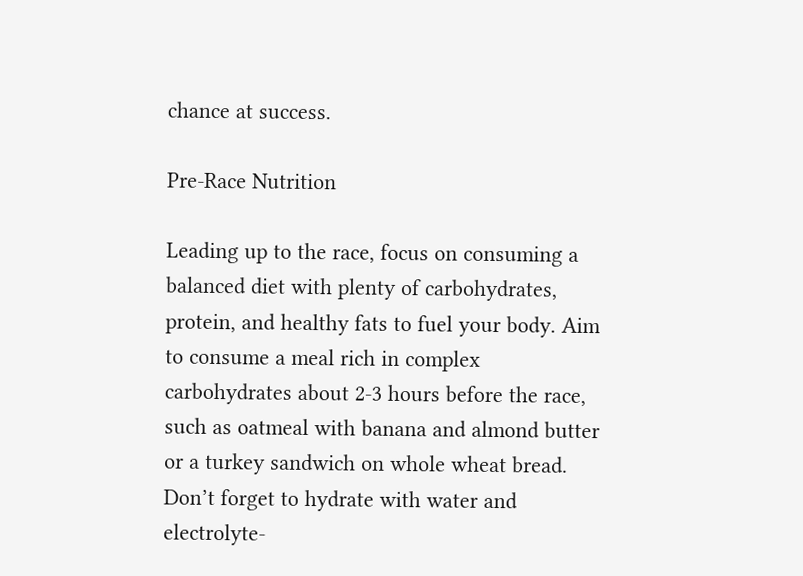chance at success.

Pre-Race Nutrition

Leading up to the race, focus on consuming a balanced diet with plenty of carbohydrates, protein, and healthy fats to fuel your body. Aim to consume a meal rich in complex carbohydrates about 2-3 hours before the race, such as oatmeal with banana and almond butter or a turkey sandwich on whole wheat bread. Don’t forget to hydrate with water and electrolyte-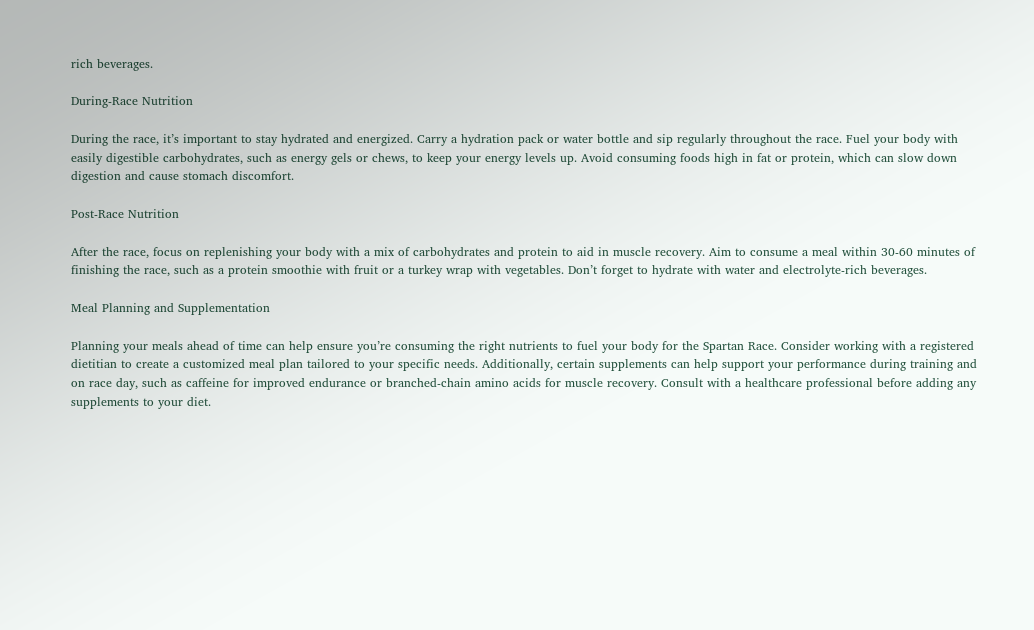rich beverages.

During-Race Nutrition

During the race, it’s important to stay hydrated and energized. Carry a hydration pack or water bottle and sip regularly throughout the race. Fuel your body with easily digestible carbohydrates, such as energy gels or chews, to keep your energy levels up. Avoid consuming foods high in fat or protein, which can slow down digestion and cause stomach discomfort.

Post-Race Nutrition

After the race, focus on replenishing your body with a mix of carbohydrates and protein to aid in muscle recovery. Aim to consume a meal within 30-60 minutes of finishing the race, such as a protein smoothie with fruit or a turkey wrap with vegetables. Don’t forget to hydrate with water and electrolyte-rich beverages.

Meal Planning and Supplementation

Planning your meals ahead of time can help ensure you’re consuming the right nutrients to fuel your body for the Spartan Race. Consider working with a registered dietitian to create a customized meal plan tailored to your specific needs. Additionally, certain supplements can help support your performance during training and on race day, such as caffeine for improved endurance or branched-chain amino acids for muscle recovery. Consult with a healthcare professional before adding any supplements to your diet.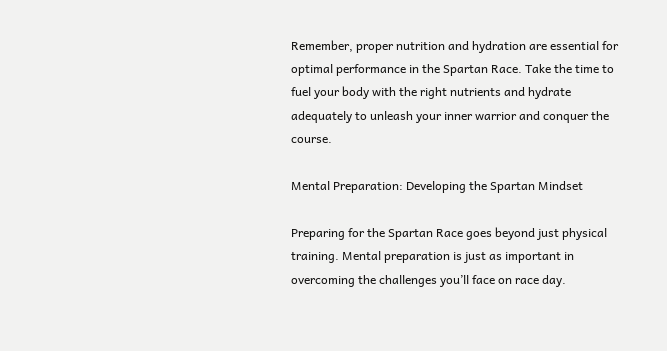Remember, proper nutrition and hydration are essential for optimal performance in the Spartan Race. Take the time to fuel your body with the right nutrients and hydrate adequately to unleash your inner warrior and conquer the course.

Mental Preparation: Developing the Spartan Mindset

Preparing for the Spartan Race goes beyond just physical training. Mental preparation is just as important in overcoming the challenges you’ll face on race day.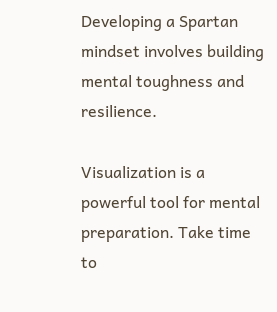Developing a Spartan mindset involves building mental toughness and resilience.

Visualization is a powerful tool for mental preparation. Take time to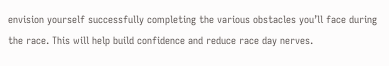envision yourself successfully completing the various obstacles you’ll face during the race. This will help build confidence and reduce race day nerves.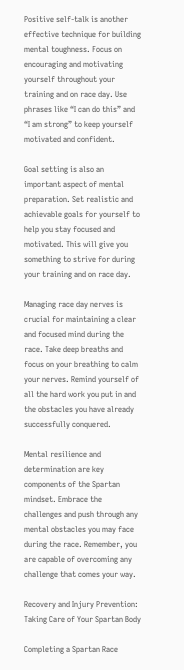Positive self-talk is another effective technique for building mental toughness. Focus on encouraging and motivating yourself throughout your training and on race day. Use phrases like “I can do this” and “I am strong” to keep yourself motivated and confident.

Goal setting is also an important aspect of mental preparation. Set realistic and achievable goals for yourself to help you stay focused and motivated. This will give you something to strive for during your training and on race day.

Managing race day nerves is crucial for maintaining a clear and focused mind during the race. Take deep breaths and focus on your breathing to calm your nerves. Remind yourself of all the hard work you put in and the obstacles you have already successfully conquered.

Mental resilience and determination are key components of the Spartan mindset. Embrace the challenges and push through any mental obstacles you may face during the race. Remember, you are capable of overcoming any challenge that comes your way.

Recovery and Injury Prevention: Taking Care of Your Spartan Body

Completing a Spartan Race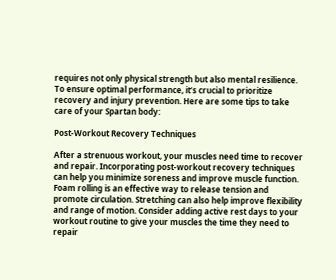requires not only physical strength but also mental resilience. To ensure optimal performance, it’s crucial to prioritize recovery and injury prevention. Here are some tips to take care of your Spartan body:

Post-Workout Recovery Techniques

After a strenuous workout, your muscles need time to recover and repair. Incorporating post-workout recovery techniques can help you minimize soreness and improve muscle function. Foam rolling is an effective way to release tension and promote circulation. Stretching can also help improve flexibility and range of motion. Consider adding active rest days to your workout routine to give your muscles the time they need to repair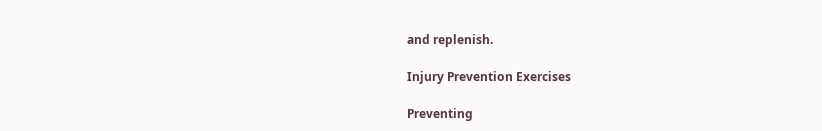and replenish.

Injury Prevention Exercises

Preventing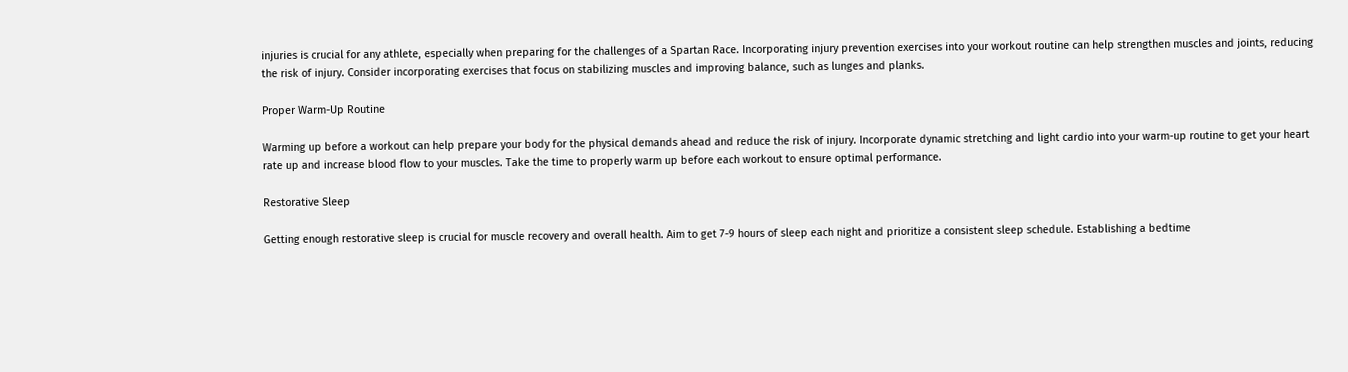injuries is crucial for any athlete, especially when preparing for the challenges of a Spartan Race. Incorporating injury prevention exercises into your workout routine can help strengthen muscles and joints, reducing the risk of injury. Consider incorporating exercises that focus on stabilizing muscles and improving balance, such as lunges and planks.

Proper Warm-Up Routine

Warming up before a workout can help prepare your body for the physical demands ahead and reduce the risk of injury. Incorporate dynamic stretching and light cardio into your warm-up routine to get your heart rate up and increase blood flow to your muscles. Take the time to properly warm up before each workout to ensure optimal performance.

Restorative Sleep

Getting enough restorative sleep is crucial for muscle recovery and overall health. Aim to get 7-9 hours of sleep each night and prioritize a consistent sleep schedule. Establishing a bedtime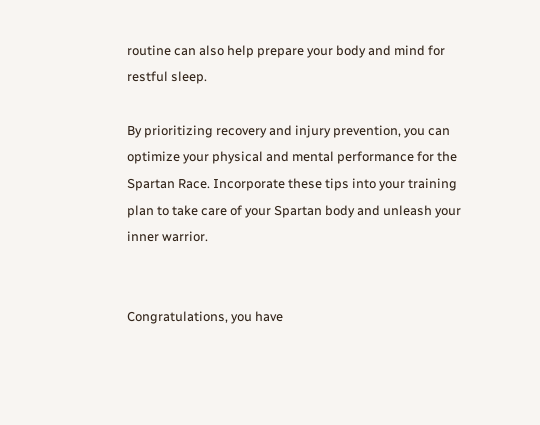routine can also help prepare your body and mind for restful sleep.

By prioritizing recovery and injury prevention, you can optimize your physical and mental performance for the Spartan Race. Incorporate these tips into your training plan to take care of your Spartan body and unleash your inner warrior.


Congratulations, you have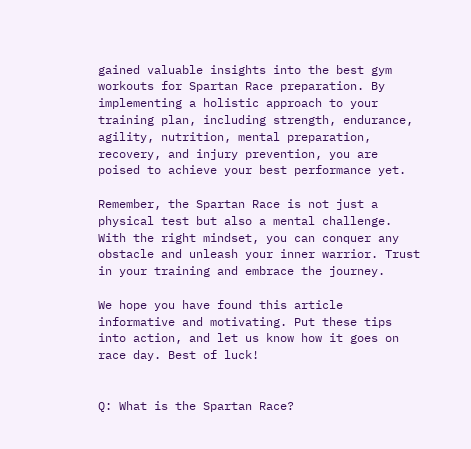gained valuable insights into the best gym workouts for Spartan Race preparation. By implementing a holistic approach to your training plan, including strength, endurance, agility, nutrition, mental preparation, recovery, and injury prevention, you are poised to achieve your best performance yet.

Remember, the Spartan Race is not just a physical test but also a mental challenge. With the right mindset, you can conquer any obstacle and unleash your inner warrior. Trust in your training and embrace the journey.

We hope you have found this article informative and motivating. Put these tips into action, and let us know how it goes on race day. Best of luck!


Q: What is the Spartan Race?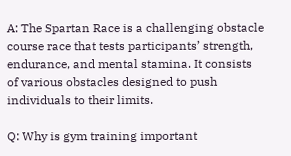A: The Spartan Race is a challenging obstacle course race that tests participants’ strength, endurance, and mental stamina. It consists of various obstacles designed to push individuals to their limits.

Q: Why is gym training important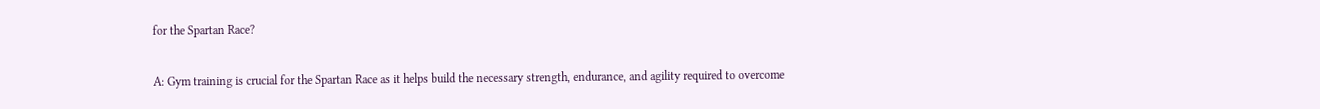for the Spartan Race?

A: Gym training is crucial for the Spartan Race as it helps build the necessary strength, endurance, and agility required to overcome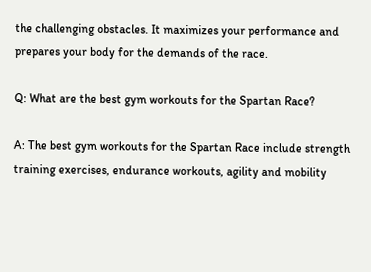the challenging obstacles. It maximizes your performance and prepares your body for the demands of the race.

Q: What are the best gym workouts for the Spartan Race?

A: The best gym workouts for the Spartan Race include strength training exercises, endurance workouts, agility and mobility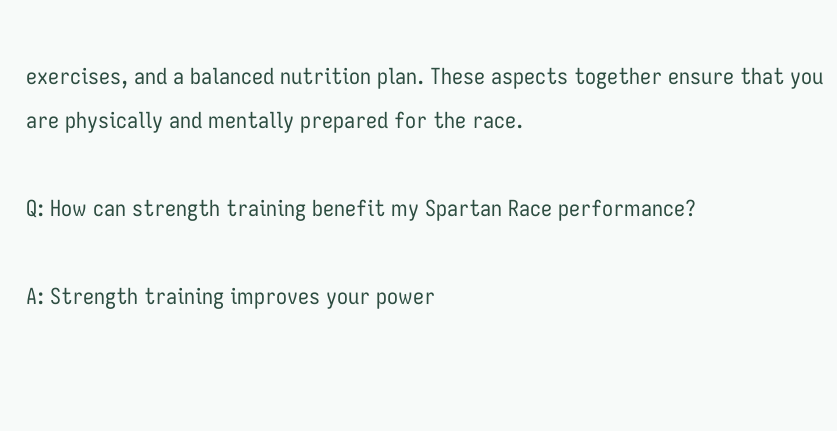exercises, and a balanced nutrition plan. These aspects together ensure that you are physically and mentally prepared for the race.

Q: How can strength training benefit my Spartan Race performance?

A: Strength training improves your power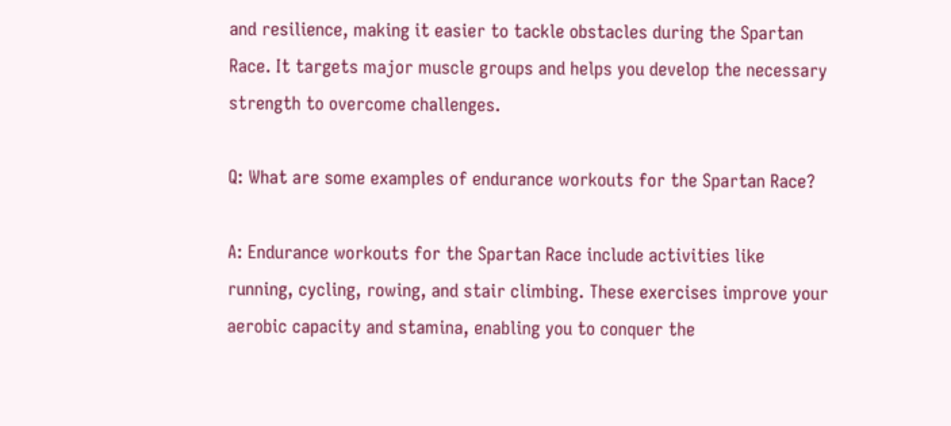and resilience, making it easier to tackle obstacles during the Spartan Race. It targets major muscle groups and helps you develop the necessary strength to overcome challenges.

Q: What are some examples of endurance workouts for the Spartan Race?

A: Endurance workouts for the Spartan Race include activities like running, cycling, rowing, and stair climbing. These exercises improve your aerobic capacity and stamina, enabling you to conquer the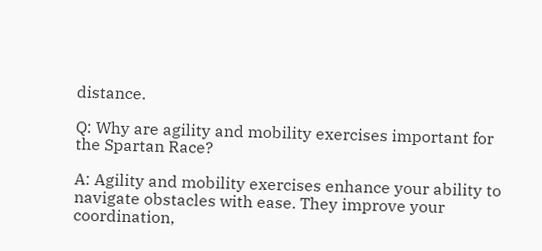distance.

Q: Why are agility and mobility exercises important for the Spartan Race?

A: Agility and mobility exercises enhance your ability to navigate obstacles with ease. They improve your coordination,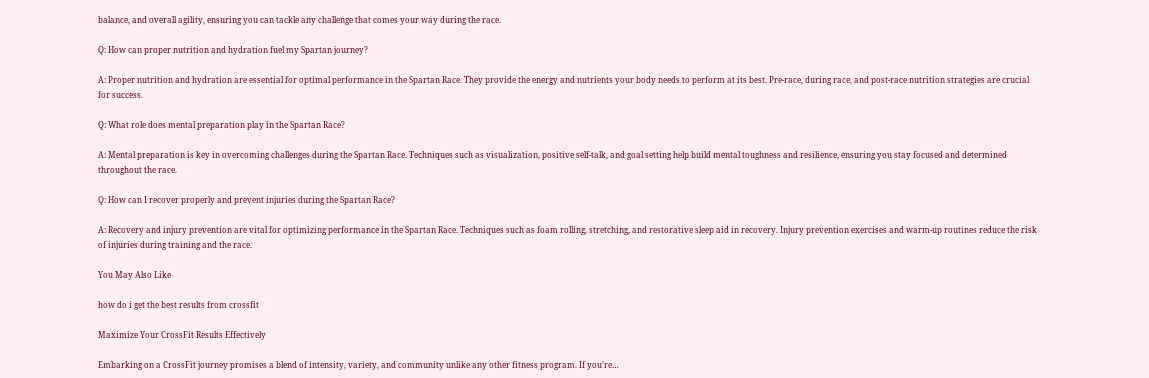balance, and overall agility, ensuring you can tackle any challenge that comes your way during the race.

Q: How can proper nutrition and hydration fuel my Spartan journey?

A: Proper nutrition and hydration are essential for optimal performance in the Spartan Race. They provide the energy and nutrients your body needs to perform at its best. Pre-race, during race, and post-race nutrition strategies are crucial for success.

Q: What role does mental preparation play in the Spartan Race?

A: Mental preparation is key in overcoming challenges during the Spartan Race. Techniques such as visualization, positive self-talk, and goal setting help build mental toughness and resilience, ensuring you stay focused and determined throughout the race.

Q: How can I recover properly and prevent injuries during the Spartan Race?

A: Recovery and injury prevention are vital for optimizing performance in the Spartan Race. Techniques such as foam rolling, stretching, and restorative sleep aid in recovery. Injury prevention exercises and warm-up routines reduce the risk of injuries during training and the race.

You May Also Like

how do i get the best results from crossfit

Maximize Your CrossFit Results Effectively

Embarking on a CrossFit journey promises a blend of intensity, variety, and community unlike any other fitness program. If you’re…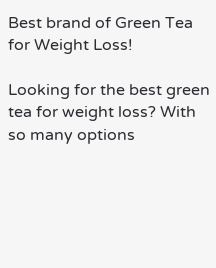Best brand of Green Tea for Weight Loss!

Looking for the best green tea for weight loss? With so many options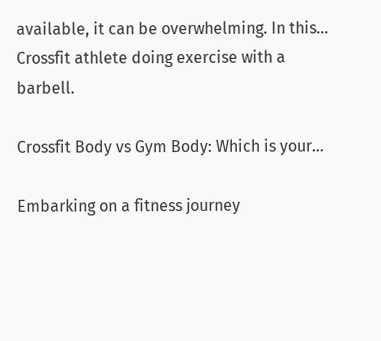available, it can be overwhelming. In this…
Crossfit athlete doing exercise with a barbell.

Crossfit Body vs Gym Body: Which is your...

Embarking on a fitness journey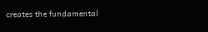creates the fundamental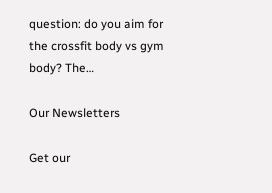question: do you aim for the crossfit body vs gym body? The…

Our Newsletters

Get our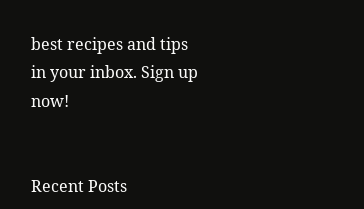best recipes and tips in your inbox. Sign up now!


Recent Posts